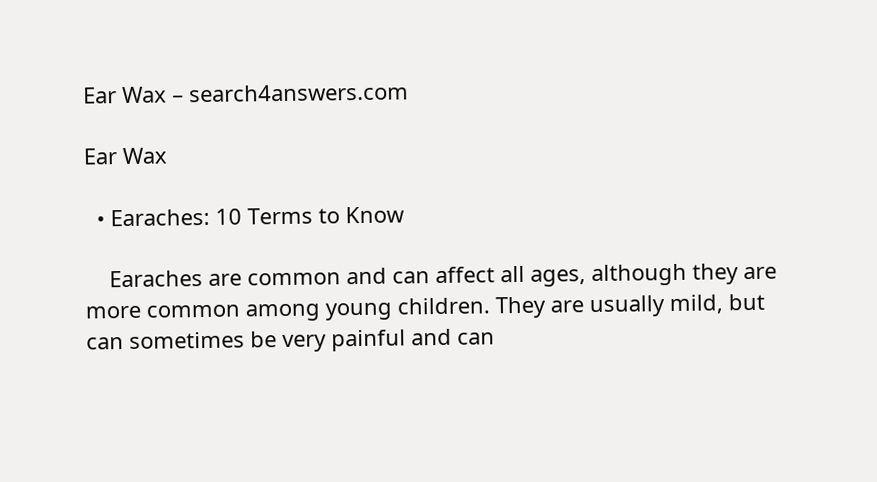Ear Wax – search4answers.com

Ear Wax

  • Earaches: 10 Terms to Know

    Earaches are common and can affect all ages, although they are more common among young children. They are usually mild, but can sometimes be very painful and can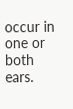occur in one or both ears.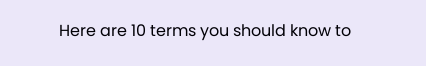Here are 10 terms you should know to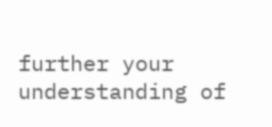further your understanding of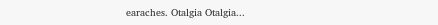earaches. Otalgia Otalgia...